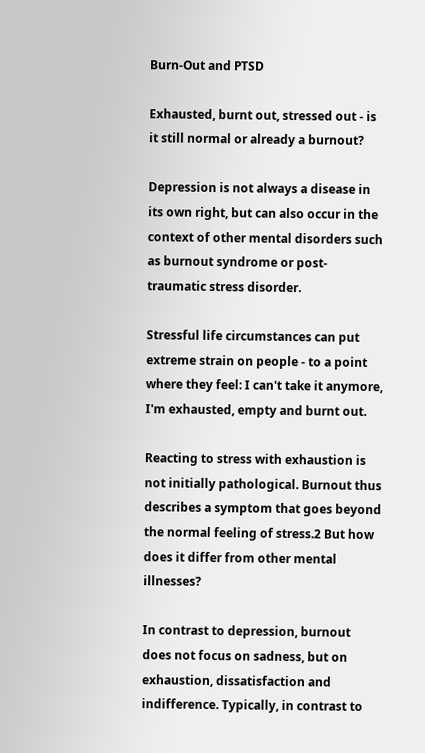Burn-Out and PTSD

Exhausted, burnt out, stressed out - is it still normal or already a burnout?

Depression is not always a disease in its own right, but can also occur in the context of other mental disorders such as burnout syndrome or post-traumatic stress disorder.

Stressful life circumstances can put extreme strain on people - to a point where they feel: I can't take it anymore, I'm exhausted, empty and burnt out.

Reacting to stress with exhaustion is not initially pathological. Burnout thus describes a symptom that goes beyond the normal feeling of stress.2 But how does it differ from other mental illnesses?

In contrast to depression, burnout does not focus on sadness, but on exhaustion, dissatisfaction and indifference. Typically, in contrast to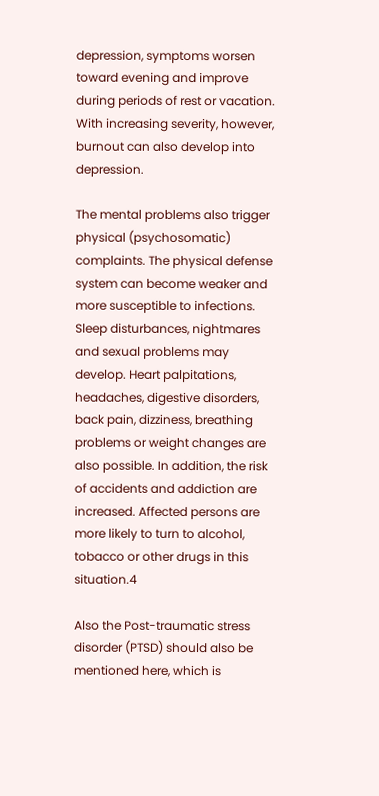depression, symptoms worsen toward evening and improve during periods of rest or vacation. With increasing severity, however, burnout can also develop into depression.

The mental problems also trigger physical (psychosomatic) complaints. The physical defense system can become weaker and more susceptible to infections. Sleep disturbances, nightmares and sexual problems may develop. Heart palpitations, headaches, digestive disorders, back pain, dizziness, breathing problems or weight changes are also possible. In addition, the risk of accidents and addiction are increased. Affected persons are more likely to turn to alcohol, tobacco or other drugs in this situation.4

Also the Post-traumatic stress disorder (PTSD) should also be mentioned here, which is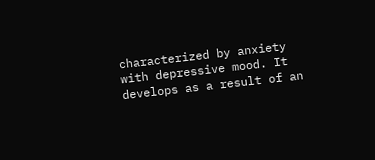characterized by anxiety with depressive mood. It develops as a result of an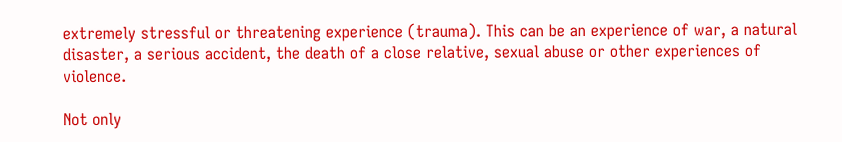extremely stressful or threatening experience (trauma). This can be an experience of war, a natural disaster, a serious accident, the death of a close relative, sexual abuse or other experiences of violence.

Not only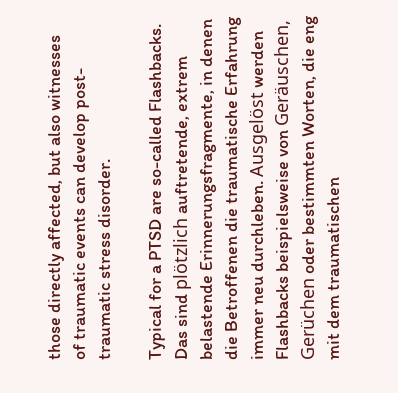those directly affected, but also witnesses of traumatic events can develop post-traumatic stress disorder.

Typical for a PTSD are so-called Flashbacks. Das sind plötzlich auftretende, extrem belastende Erinnerungsfragmente, in denen die Betroffenen die traumatische Erfahrung immer neu durchleben. Ausgelöst werden Flashbacks beispielsweise von Geräuschen, Gerüchen oder bestimmten Worten, die eng mit dem traumatischen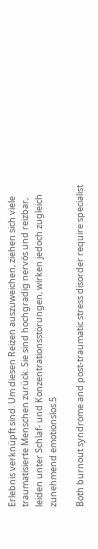Erlebnis verknüpft sind. Um diesen Reizen auszuweichen, ziehen sich viele traumatisierte Menschen zurück. Sie sind hochgradig nervös und reizbar, leiden unter Schlaf- und Konzentrationsstörungen, wirken jedoch zugleich zunehmend emotionslos.5

Both burnout syndrome and post-traumatic stress disorder require specialist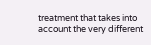treatment that takes into account the very different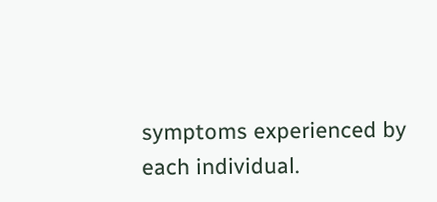symptoms experienced by each individual.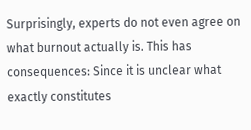Surprisingly, experts do not even agree on what burnout actually is. This has consequences: Since it is unclear what exactly constitutes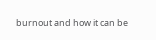burnout and how it can be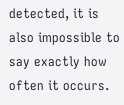detected, it is also impossible to say exactly how often it occurs.